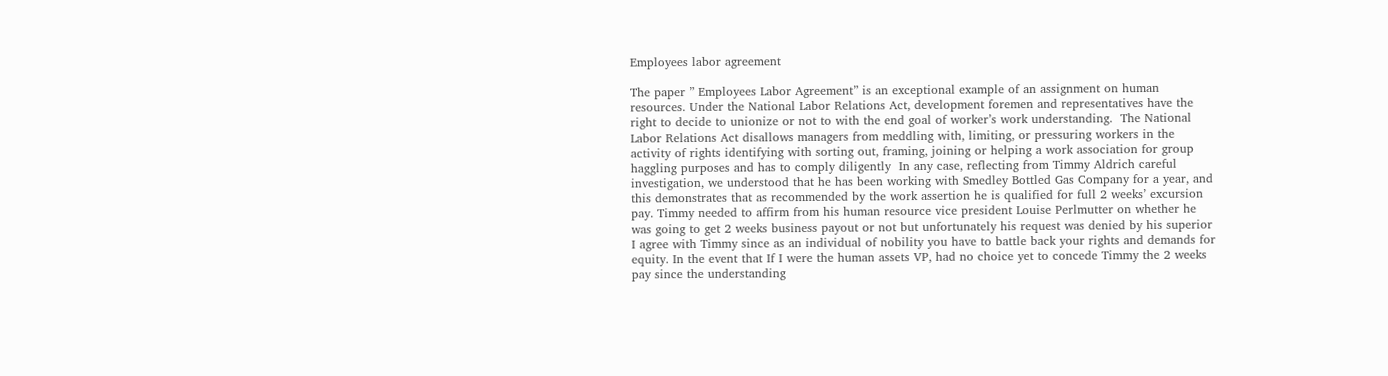Employees labor agreement

The paper ” Employees Labor Agreement” is an exceptional example of an assignment on human resources. Under the National Labor Relations Act, development foremen and representatives have the right to decide to unionize or not to with the end goal of worker’s work understanding.  The National Labor Relations Act disallows managers from meddling with, limiting, or pressuring workers in the activity of rights identifying with sorting out, framing, joining or helping a work association for group haggling purposes and has to comply diligently  In any case, reflecting from Timmy Aldrich careful investigation, we understood that he has been working with Smedley Bottled Gas Company for a year, and this demonstrates that as recommended by the work assertion he is qualified for full 2 weeks’ excursion pay. Timmy needed to affirm from his human resource vice president Louise Perlmutter on whether he was going to get 2 weeks business payout or not but unfortunately his request was denied by his superior I agree with Timmy since as an individual of nobility you have to battle back your rights and demands for equity. In the event that If I were the human assets VP, had no choice yet to concede Timmy the 2 weeks pay since the understanding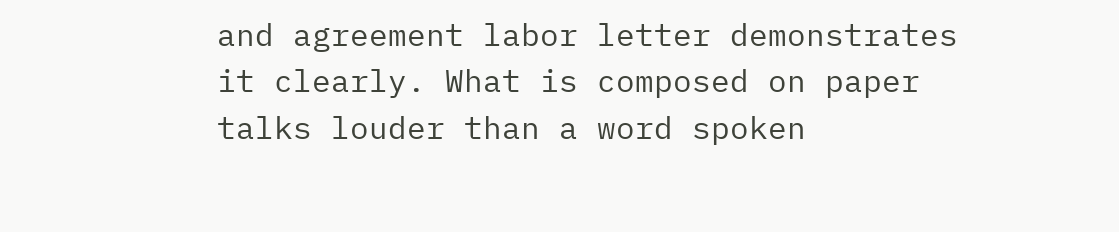and agreement labor letter demonstrates it clearly. What is composed on paper talks louder than a word spoken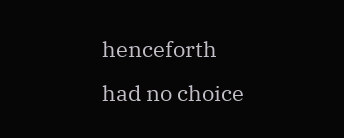henceforth had no choice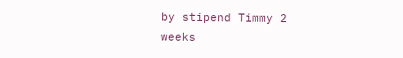by stipend Timmy 2 weeks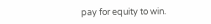pay for equity to win.